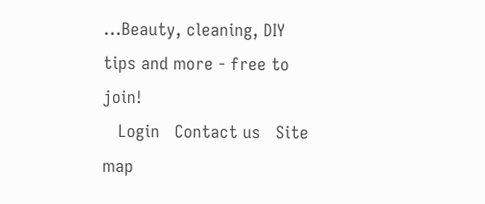...Beauty, cleaning, DIY tips and more - free to join!
   Login   Contact us   Site map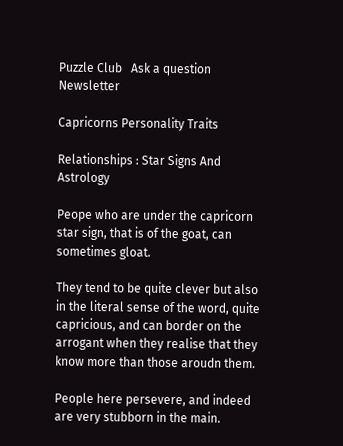Puzzle Club   Ask a question    Newsletter

Capricorns Personality Traits

Relationships : Star Signs And Astrology

Peope who are under the capricorn star sign, that is of the goat, can sometimes gloat.

They tend to be quite clever but also in the literal sense of the word, quite capricious, and can border on the arrogant when they realise that they know more than those aroudn them.

People here persevere, and indeed are very stubborn in the main.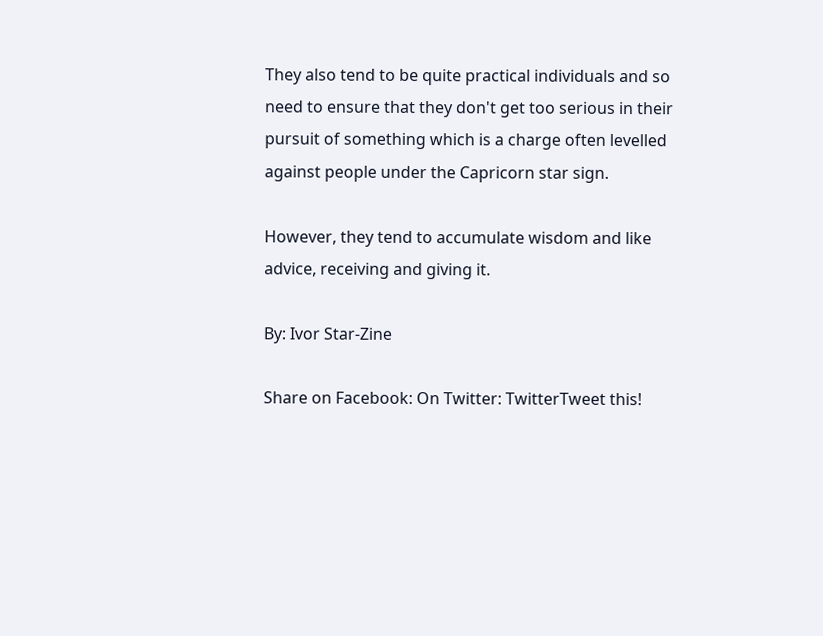They also tend to be quite practical individuals and so need to ensure that they don't get too serious in their pursuit of something which is a charge often levelled against people under the Capricorn star sign.

However, they tend to accumulate wisdom and like advice, receiving and giving it.

By: Ivor Star-Zine

Share on Facebook: On Twitter: TwitterTweet this!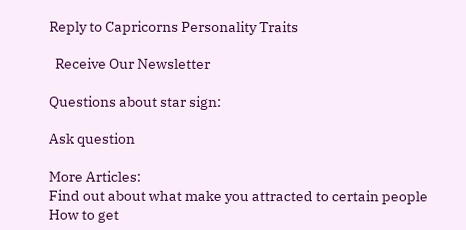Reply to Capricorns Personality Traits

  Receive Our Newsletter

Questions about star sign:

Ask question

More Articles:
Find out about what make you attracted to certain people
How to get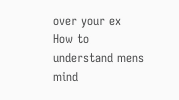over your ex
How to understand mens mind